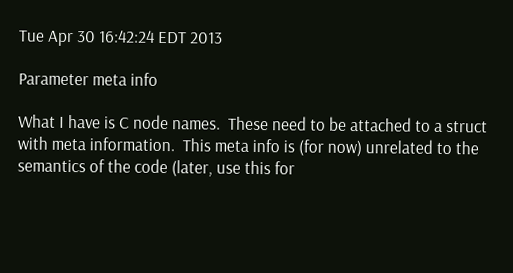Tue Apr 30 16:42:24 EDT 2013

Parameter meta info

What I have is C node names.  These need to be attached to a struct
with meta information.  This meta info is (for now) unrelated to the
semantics of the code (later, use this for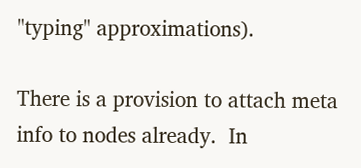"typing" approximations).

There is a provision to attach meta info to nodes already.  In